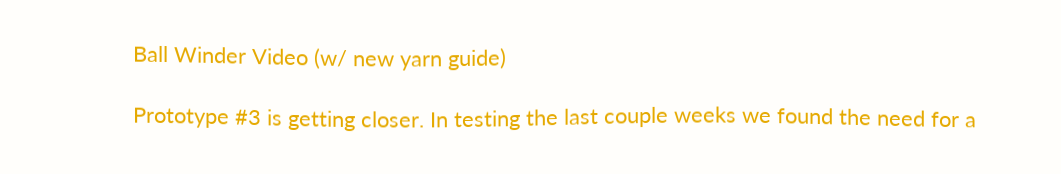Ball Winder Video (w/ new yarn guide)

Prototype #3 is getting closer. In testing the last couple weeks we found the need for a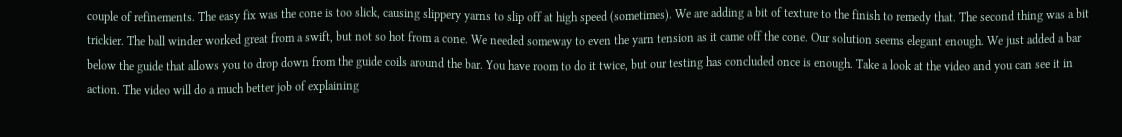couple of refinements. The easy fix was the cone is too slick, causing slippery yarns to slip off at high speed (sometimes). We are adding a bit of texture to the finish to remedy that. The second thing was a bit trickier. The ball winder worked great from a swift, but not so hot from a cone. We needed someway to even the yarn tension as it came off the cone. Our solution seems elegant enough. We just added a bar below the guide that allows you to drop down from the guide coils around the bar. You have room to do it twice, but our testing has concluded once is enough. Take a look at the video and you can see it in action. The video will do a much better job of explaining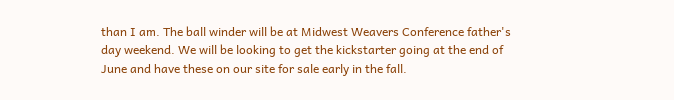than I am. The ball winder will be at Midwest Weavers Conference father's day weekend. We will be looking to get the kickstarter going at the end of June and have these on our site for sale early in the fall.